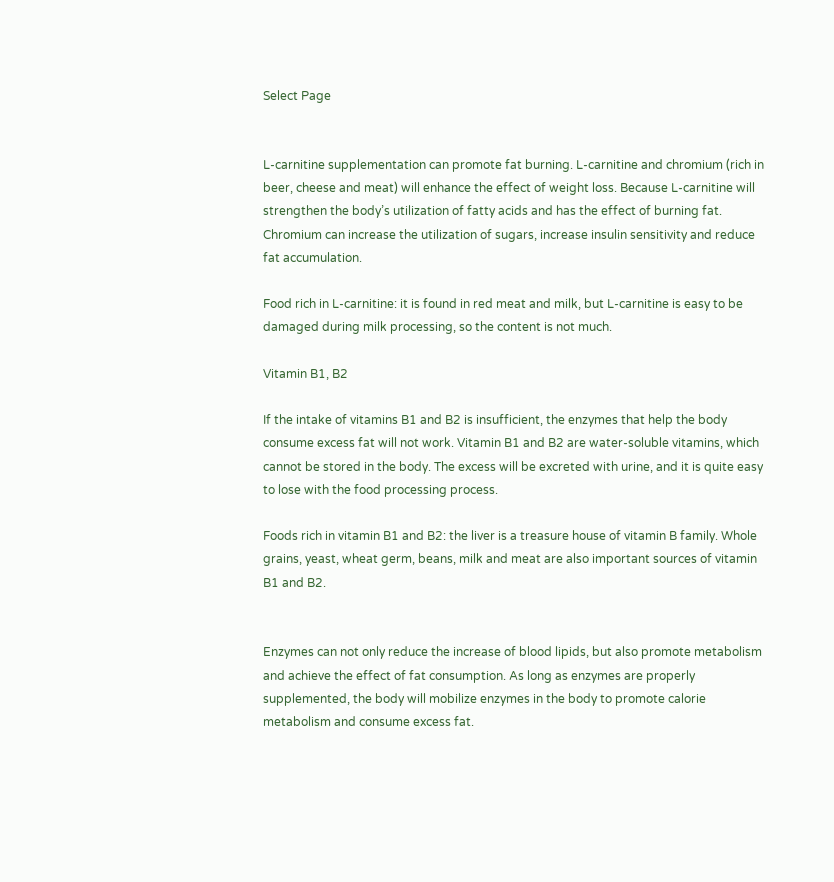Select Page


L-carnitine supplementation can promote fat burning. L-carnitine and chromium (rich in beer, cheese and meat) will enhance the effect of weight loss. Because L-carnitine will strengthen the body’s utilization of fatty acids and has the effect of burning fat. Chromium can increase the utilization of sugars, increase insulin sensitivity and reduce fat accumulation.

Food rich in L-carnitine: it is found in red meat and milk, but L-carnitine is easy to be damaged during milk processing, so the content is not much.

Vitamin B1, B2

If the intake of vitamins B1 and B2 is insufficient, the enzymes that help the body consume excess fat will not work. Vitamin B1 and B2 are water-soluble vitamins, which cannot be stored in the body. The excess will be excreted with urine, and it is quite easy to lose with the food processing process.

Foods rich in vitamin B1 and B2: the liver is a treasure house of vitamin B family. Whole grains, yeast, wheat germ, beans, milk and meat are also important sources of vitamin B1 and B2.


Enzymes can not only reduce the increase of blood lipids, but also promote metabolism and achieve the effect of fat consumption. As long as enzymes are properly supplemented, the body will mobilize enzymes in the body to promote calorie metabolism and consume excess fat.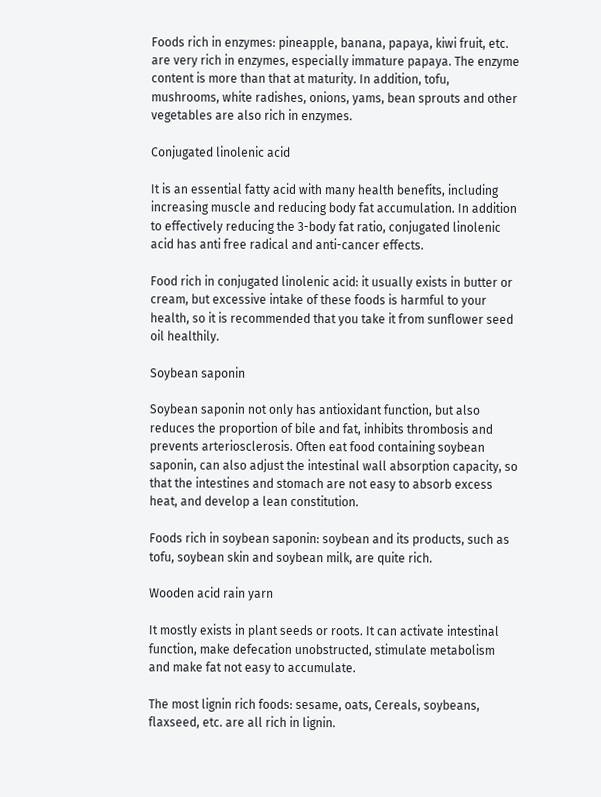Foods rich in enzymes: pineapple, banana, papaya, kiwi fruit, etc. are very rich in enzymes, especially immature papaya. The enzyme content is more than that at maturity. In addition, tofu, mushrooms, white radishes, onions, yams, bean sprouts and other vegetables are also rich in enzymes.

Conjugated linolenic acid

It is an essential fatty acid with many health benefits, including increasing muscle and reducing body fat accumulation. In addition to effectively reducing the 3-body fat ratio, conjugated linolenic acid has anti free radical and anti-cancer effects.

Food rich in conjugated linolenic acid: it usually exists in butter or cream, but excessive intake of these foods is harmful to your health, so it is recommended that you take it from sunflower seed oil healthily.

Soybean saponin

Soybean saponin not only has antioxidant function, but also reduces the proportion of bile and fat, inhibits thrombosis and prevents arteriosclerosis. Often eat food containing soybean saponin, can also adjust the intestinal wall absorption capacity, so that the intestines and stomach are not easy to absorb excess heat, and develop a lean constitution.

Foods rich in soybean saponin: soybean and its products, such as tofu, soybean skin and soybean milk, are quite rich.

Wooden acid rain yarn

It mostly exists in plant seeds or roots. It can activate intestinal function, make defecation unobstructed, stimulate metabolism and make fat not easy to accumulate.

The most lignin rich foods: sesame, oats, Cereals, soybeans, flaxseed, etc. are all rich in lignin.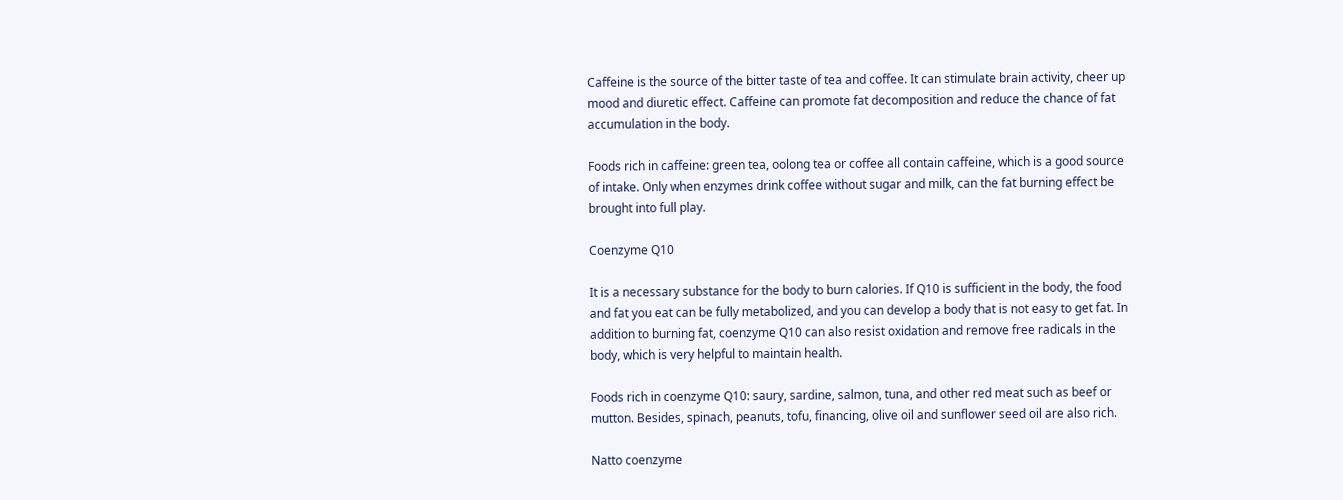Caffeine is the source of the bitter taste of tea and coffee. It can stimulate brain activity, cheer up mood and diuretic effect. Caffeine can promote fat decomposition and reduce the chance of fat accumulation in the body.

Foods rich in caffeine: green tea, oolong tea or coffee all contain caffeine, which is a good source of intake. Only when enzymes drink coffee without sugar and milk, can the fat burning effect be brought into full play.

Coenzyme Q10

It is a necessary substance for the body to burn calories. If Q10 is sufficient in the body, the food and fat you eat can be fully metabolized, and you can develop a body that is not easy to get fat. In addition to burning fat, coenzyme Q10 can also resist oxidation and remove free radicals in the body, which is very helpful to maintain health.

Foods rich in coenzyme Q10: saury, sardine, salmon, tuna, and other red meat such as beef or mutton. Besides, spinach, peanuts, tofu, financing, olive oil and sunflower seed oil are also rich.

Natto coenzyme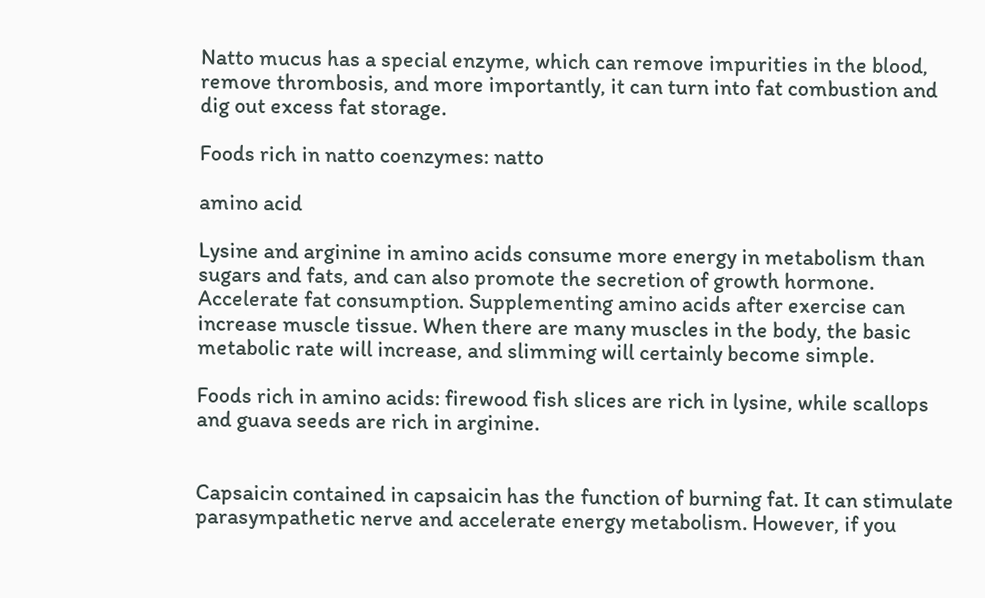Natto mucus has a special enzyme, which can remove impurities in the blood, remove thrombosis, and more importantly, it can turn into fat combustion and dig out excess fat storage.

Foods rich in natto coenzymes: natto

amino acid

Lysine and arginine in amino acids consume more energy in metabolism than sugars and fats, and can also promote the secretion of growth hormone. Accelerate fat consumption. Supplementing amino acids after exercise can increase muscle tissue. When there are many muscles in the body, the basic metabolic rate will increase, and slimming will certainly become simple.

Foods rich in amino acids: firewood fish slices are rich in lysine, while scallops and guava seeds are rich in arginine.


Capsaicin contained in capsaicin has the function of burning fat. It can stimulate parasympathetic nerve and accelerate energy metabolism. However, if you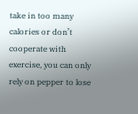take in too many calories or don’t cooperate with exercise, you can only rely on pepper to lose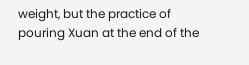weight, but the practice of pouring Xuan at the end of the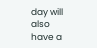day will also have a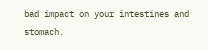bad impact on your intestines and stomach.